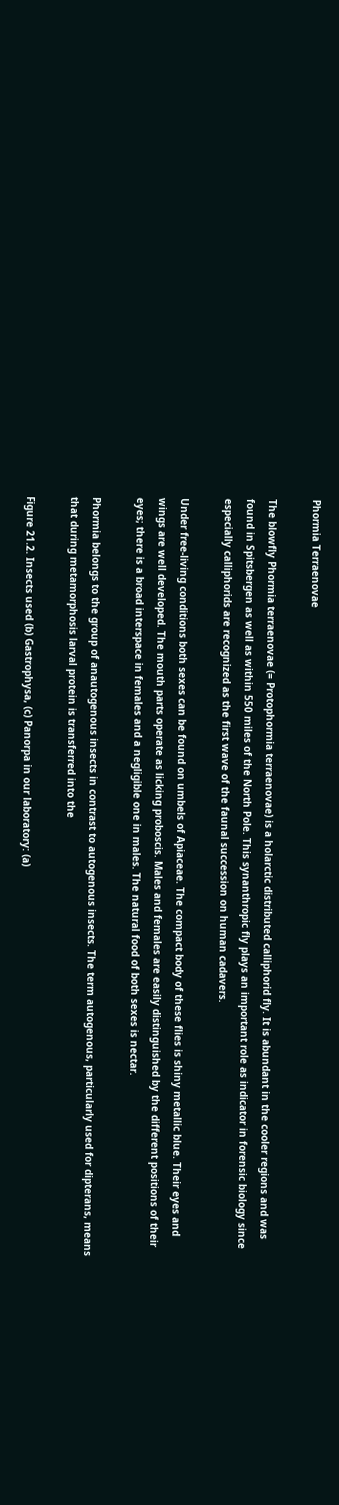Phormia Terraenovae

The blowfly Phormia terraenovae (= Protophormia terraenovae) is a holarctic distributed calliphorid fly. It is abundant in the cooler regions and was found in Spitsbergen as well as within 550 miles of the North Pole. This synanthropic fly plays an important role as indicator in forensic biology since especially calliphorids are recognized as the first wave of the faunal succession on human cadavers.

Under free-living conditions both sexes can be found on umbels of Apiaceae. The compact body of these flies is shiny metallic blue. Their eyes and wings are well developed. The mouth parts operate as licking proboscis. Males and females are easily distinguished by the different positions of their eyes; there is a broad interspace in females and a negligible one in males. The natural food of both sexes is nectar.

Phormia belongs to the group of anautogenous insects in contrast to autogenous insects. The term autogenous, particularly used for dipterans, means that during metamorphosis larval protein is transferred into the

Figure 21.2. Insects used (b) Gastrophysa, (c) Panorpa in our laboratory: (a)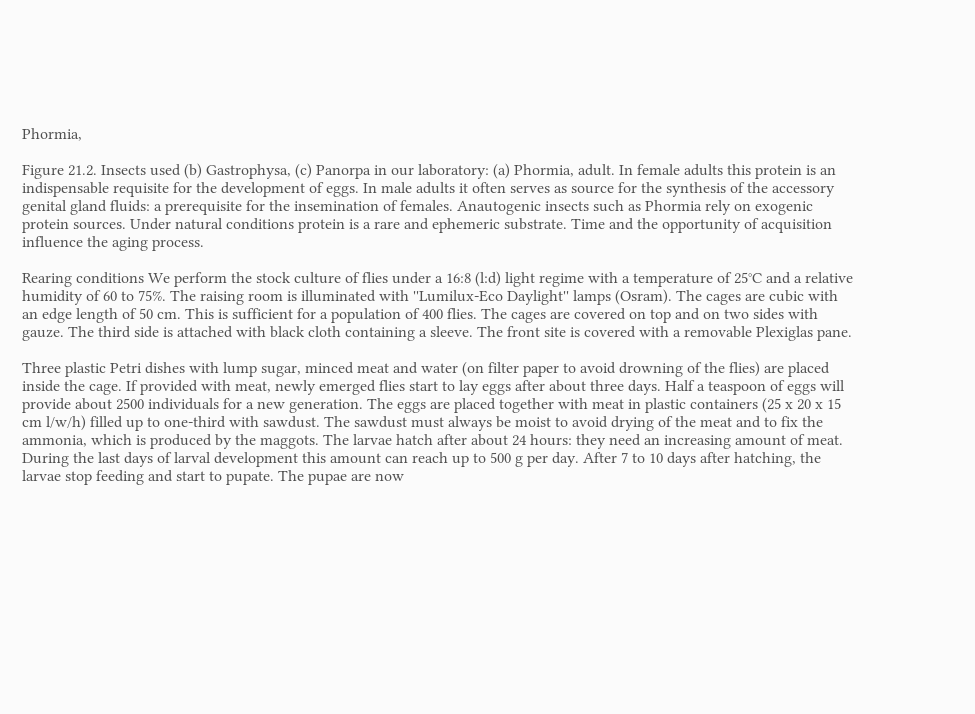Phormia,

Figure 21.2. Insects used (b) Gastrophysa, (c) Panorpa in our laboratory: (a) Phormia, adult. In female adults this protein is an indispensable requisite for the development of eggs. In male adults it often serves as source for the synthesis of the accessory genital gland fluids: a prerequisite for the insemination of females. Anautogenic insects such as Phormia rely on exogenic protein sources. Under natural conditions protein is a rare and ephemeric substrate. Time and the opportunity of acquisition influence the aging process.

Rearing conditions We perform the stock culture of flies under a 16:8 (l:d) light regime with a temperature of 25°C and a relative humidity of 60 to 75%. The raising room is illuminated with ''Lumilux-Eco Daylight'' lamps (Osram). The cages are cubic with an edge length of 50 cm. This is sufficient for a population of 400 flies. The cages are covered on top and on two sides with gauze. The third side is attached with black cloth containing a sleeve. The front site is covered with a removable Plexiglas pane.

Three plastic Petri dishes with lump sugar, minced meat and water (on filter paper to avoid drowning of the flies) are placed inside the cage. If provided with meat, newly emerged flies start to lay eggs after about three days. Half a teaspoon of eggs will provide about 2500 individuals for a new generation. The eggs are placed together with meat in plastic containers (25 x 20 x 15 cm l/w/h) filled up to one-third with sawdust. The sawdust must always be moist to avoid drying of the meat and to fix the ammonia, which is produced by the maggots. The larvae hatch after about 24 hours: they need an increasing amount of meat. During the last days of larval development this amount can reach up to 500 g per day. After 7 to 10 days after hatching, the larvae stop feeding and start to pupate. The pupae are now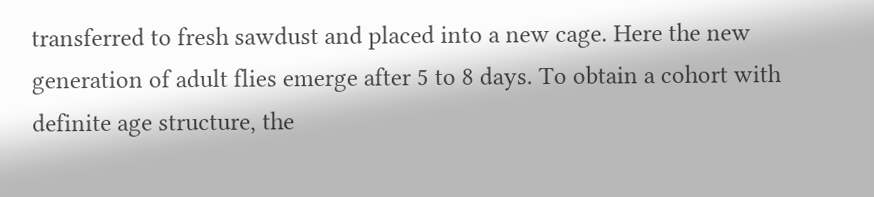transferred to fresh sawdust and placed into a new cage. Here the new generation of adult flies emerge after 5 to 8 days. To obtain a cohort with definite age structure, the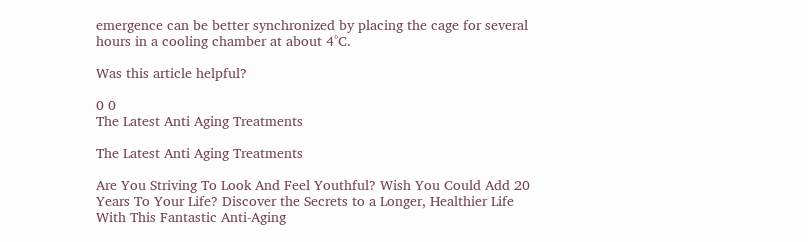emergence can be better synchronized by placing the cage for several hours in a cooling chamber at about 4°C.

Was this article helpful?

0 0
The Latest Anti Aging Treatments

The Latest Anti Aging Treatments

Are You Striving To Look And Feel Youthful? Wish You Could Add 20 Years To Your Life? Discover the Secrets to a Longer, Healthier Life With This Fantastic Anti-Aging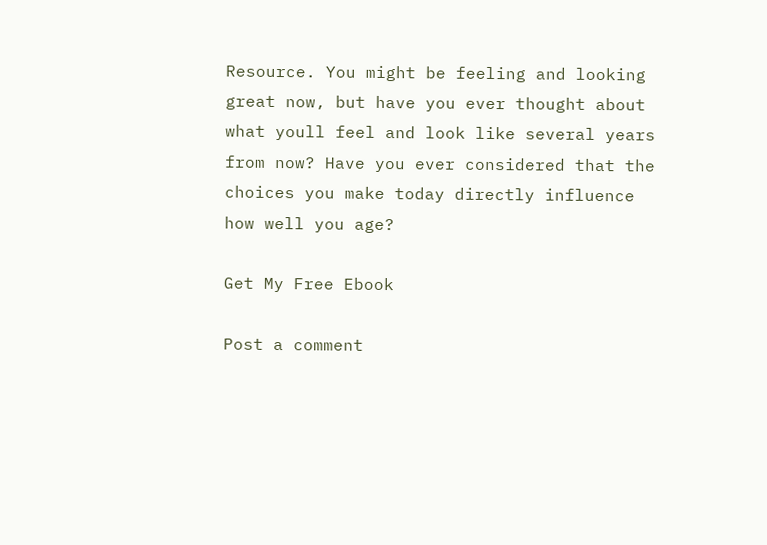Resource. You might be feeling and looking great now, but have you ever thought about what youll feel and look like several years from now? Have you ever considered that the choices you make today directly influence how well you age?

Get My Free Ebook

Post a comment